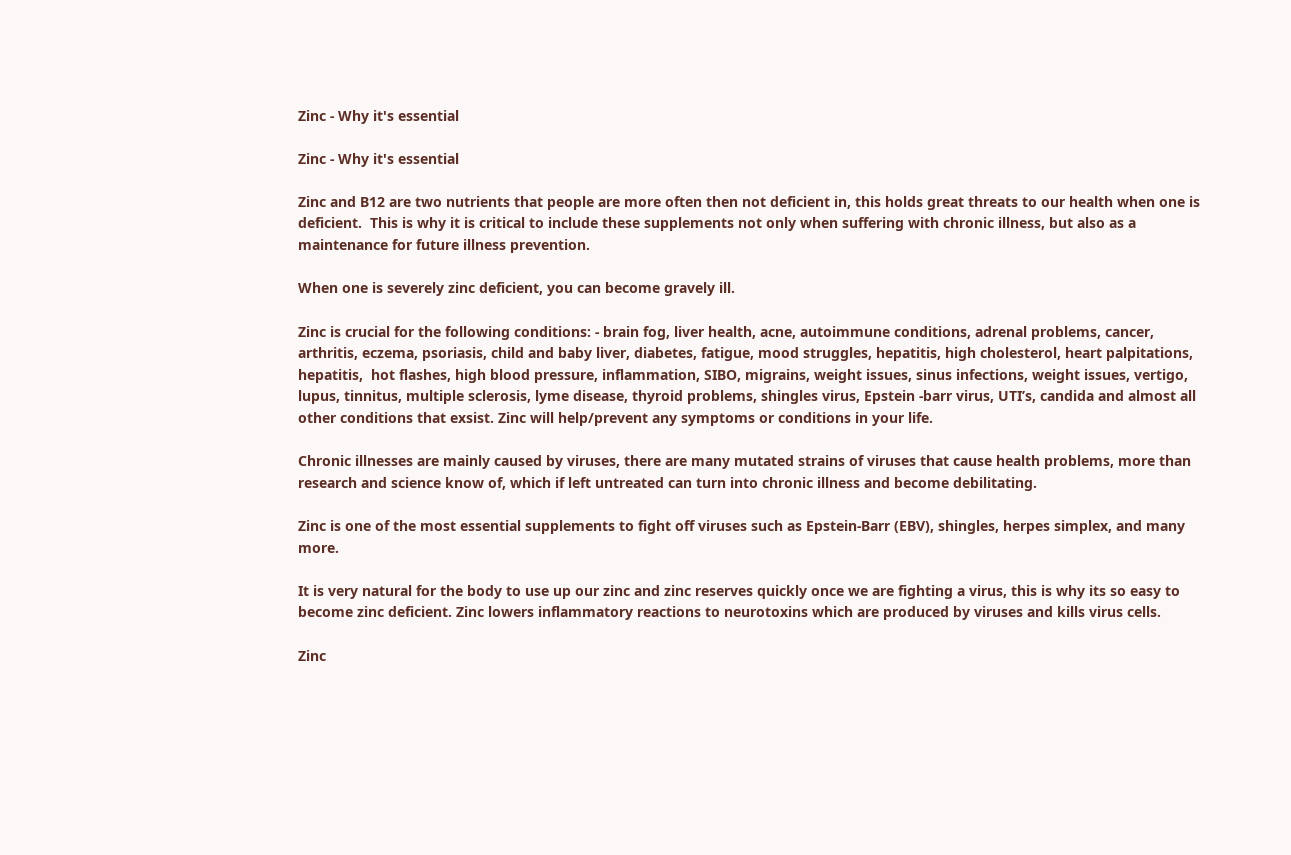Zinc - Why it's essential

Zinc - Why it's essential

Zinc and B12 are two nutrients that people are more often then not deficient in, this holds great threats to our health when one is deficient.  This is why it is critical to include these supplements not only when suffering with chronic illness, but also as a maintenance for future illness prevention.

When one is severely zinc deficient, you can become gravely ill.

Zinc is crucial for the following conditions: - brain fog, liver health, acne, autoimmune conditions, adrenal problems, cancer, arthritis, eczema, psoriasis, child and baby liver, diabetes, fatigue, mood struggles, hepatitis, high cholesterol, heart palpitations, hepatitis,  hot flashes, high blood pressure, inflammation, SIBO, migrains, weight issues, sinus infections, weight issues, vertigo, lupus, tinnitus, multiple sclerosis, lyme disease, thyroid problems, shingles virus, Epstein -barr virus, UTI’s, candida and almost all other conditions that exsist. Zinc will help/prevent any symptoms or conditions in your life.

Chronic illnesses are mainly caused by viruses, there are many mutated strains of viruses that cause health problems, more than research and science know of, which if left untreated can turn into chronic illness and become debilitating.

Zinc is one of the most essential supplements to fight off viruses such as Epstein-Barr (EBV), shingles, herpes simplex, and many more.

It is very natural for the body to use up our zinc and zinc reserves quickly once we are fighting a virus, this is why its so easy to become zinc deficient. Zinc lowers inflammatory reactions to neurotoxins which are produced by viruses and kills virus cells.

Zinc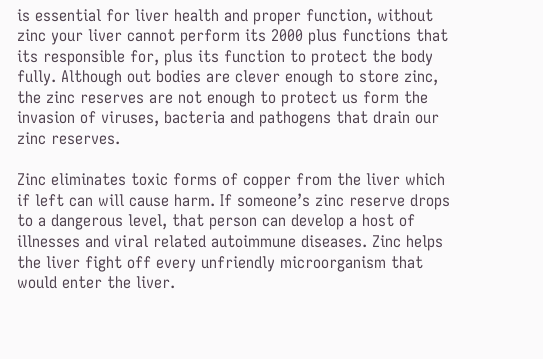is essential for liver health and proper function, without zinc your liver cannot perform its 2000 plus functions that its responsible for, plus its function to protect the body fully. Although out bodies are clever enough to store zinc, the zinc reserves are not enough to protect us form the invasion of viruses, bacteria and pathogens that drain our zinc reserves.

Zinc eliminates toxic forms of copper from the liver which if left can will cause harm. If someone’s zinc reserve drops to a dangerous level, that person can develop a host of illnesses and viral related autoimmune diseases. Zinc helps the liver fight off every unfriendly microorganism that would enter the liver.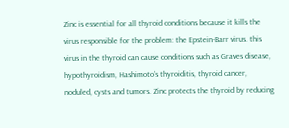Zinc is essential for all thyroid conditions because it kills the virus responsible for the problem: the Epstein-Barr virus. this virus in the thyroid can cause conditions such as Graves disease, hypothyroidism, Hashimoto’s thyroiditis, thyroid cancer, noduled, cysts and tumors. Zinc protects the thyroid by reducing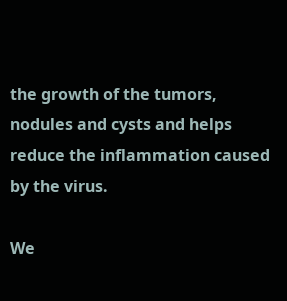the growth of the tumors, nodules and cysts and helps reduce the inflammation caused by the virus.

We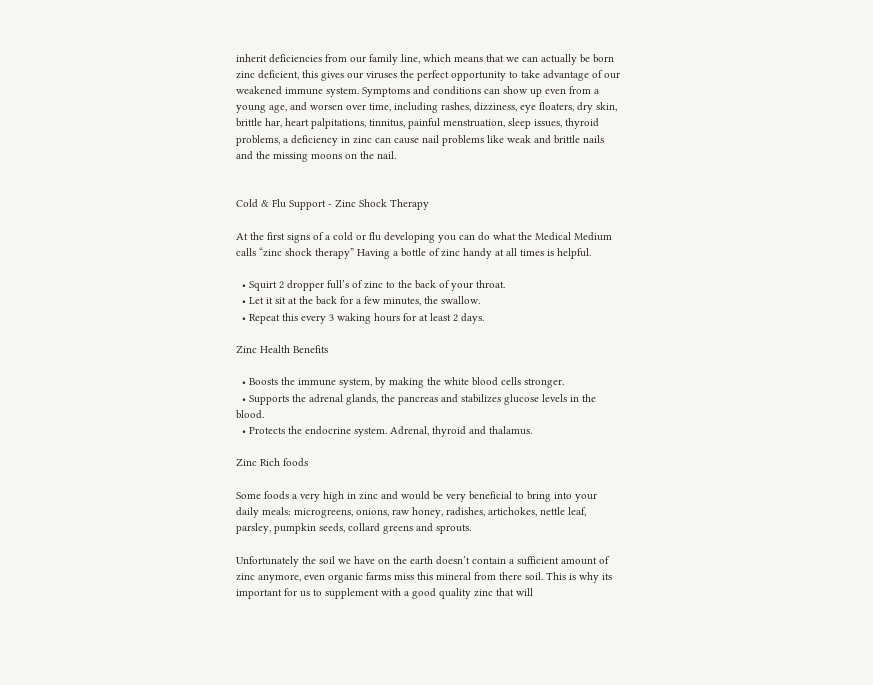inherit deficiencies from our family line, which means that we can actually be born zinc deficient, this gives our viruses the perfect opportunity to take advantage of our weakened immune system. Symptoms and conditions can show up even from a young age, and worsen over time, including rashes, dizziness, eye floaters, dry skin, brittle har, heart palpitations, tinnitus, painful menstruation, sleep issues, thyroid problems, a deficiency in zinc can cause nail problems like weak and brittle nails and the missing moons on the nail.


Cold & Flu Support - Zinc Shock Therapy

At the first signs of a cold or flu developing you can do what the Medical Medium calls “zinc shock therapy” Having a bottle of zinc handy at all times is helpful.

  • Squirt 2 dropper full’s of zinc to the back of your throat.
  • Let it sit at the back for a few minutes, the swallow.
  • Repeat this every 3 waking hours for at least 2 days.

Zinc Health Benefits

  • Boosts the immune system, by making the white blood cells stronger.
  • Supports the adrenal glands, the pancreas and stabilizes glucose levels in the blood.
  • Protects the endocrine system. Adrenal, thyroid and thalamus.

Zinc Rich foods

Some foods a very high in zinc and would be very beneficial to bring into your daily meals: microgreens, onions, raw honey, radishes, artichokes, nettle leaf, parsley, pumpkin seeds, collard greens and sprouts.

Unfortunately the soil we have on the earth doesn’t contain a sufficient amount of zinc anymore, even organic farms miss this mineral from there soil. This is why its important for us to supplement with a good quality zinc that will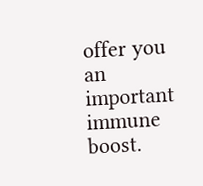offer you an important immune boost.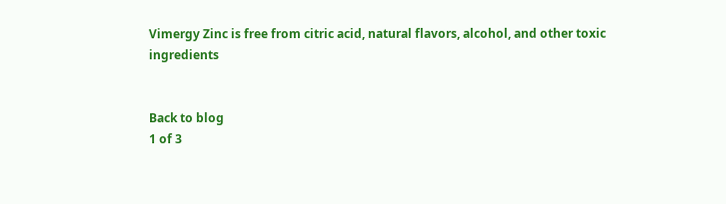Vimergy Zinc is free from citric acid, natural flavors, alcohol, and other toxic ingredients


Back to blog
1 of 3